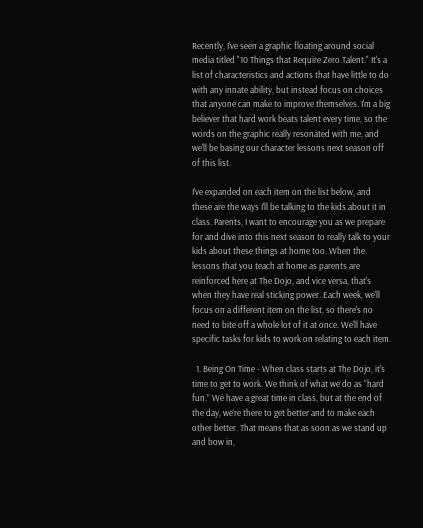Recently, I've seen a graphic floating around social media titled "10 Things that Require Zero Talent." It's a list of characteristics and actions that have little to do with any innate ability, but instead focus on choices that anyone can make to improve themselves. I'm a big believer that hard work beats talent every time, so the words on the graphic really resonated with me, and we'll be basing our character lessons next season off of this list.

I've expanded on each item on the list below, and these are the ways I'll be talking to the kids about it in class. Parents, I want to encourage you as we prepare for and dive into this next season to really talk to your kids about these things at home too. When the lessons that you teach at home as parents are reinforced here at The Dojo, and vice versa, that's when they have real sticking power. Each week, we'll focus on a different item on the list, so there's no need to bite off a whole lot of it at once. We'll have specific tasks for kids to work on relating to each item.

  1. Being On Time - When class starts at The Dojo, it’s time to get to work. We think of what we do as “hard fun.” We have a great time in class, but at the end of the day, we’re there to get better and to make each other better. That means that as soon as we stand up and bow in,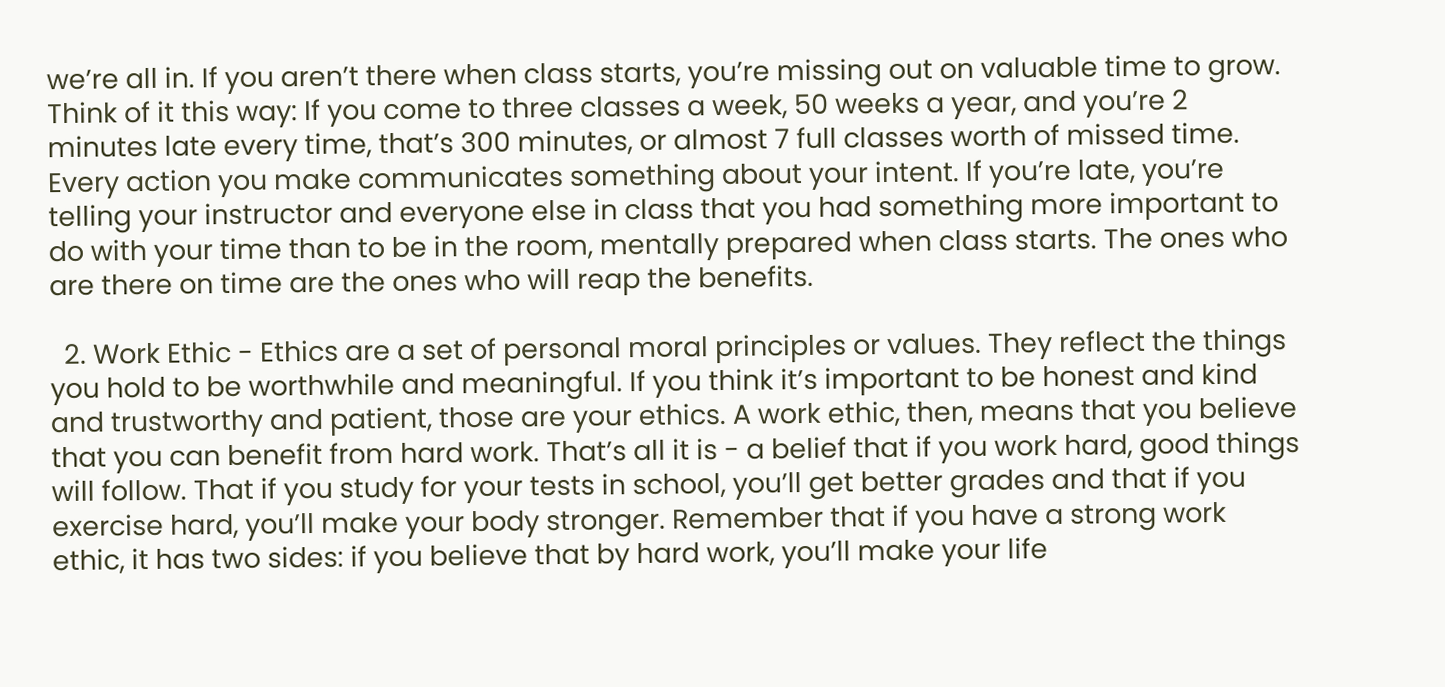we’re all in. If you aren’t there when class starts, you’re missing out on valuable time to grow. Think of it this way: If you come to three classes a week, 50 weeks a year, and you’re 2 minutes late every time, that’s 300 minutes, or almost 7 full classes worth of missed time. Every action you make communicates something about your intent. If you’re late, you’re telling your instructor and everyone else in class that you had something more important to do with your time than to be in the room, mentally prepared when class starts. The ones who are there on time are the ones who will reap the benefits.

  2. Work Ethic - Ethics are a set of personal moral principles or values. They reflect the things you hold to be worthwhile and meaningful. If you think it’s important to be honest and kind and trustworthy and patient, those are your ethics. A work ethic, then, means that you believe that you can benefit from hard work. That’s all it is - a belief that if you work hard, good things will follow. That if you study for your tests in school, you’ll get better grades and that if you exercise hard, you’ll make your body stronger. Remember that if you have a strong work ethic, it has two sides: if you believe that by hard work, you’ll make your life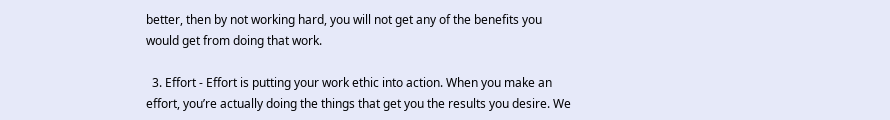better, then by not working hard, you will not get any of the benefits you would get from doing that work.

  3. Effort - Effort is putting your work ethic into action. When you make an effort, you’re actually doing the things that get you the results you desire. We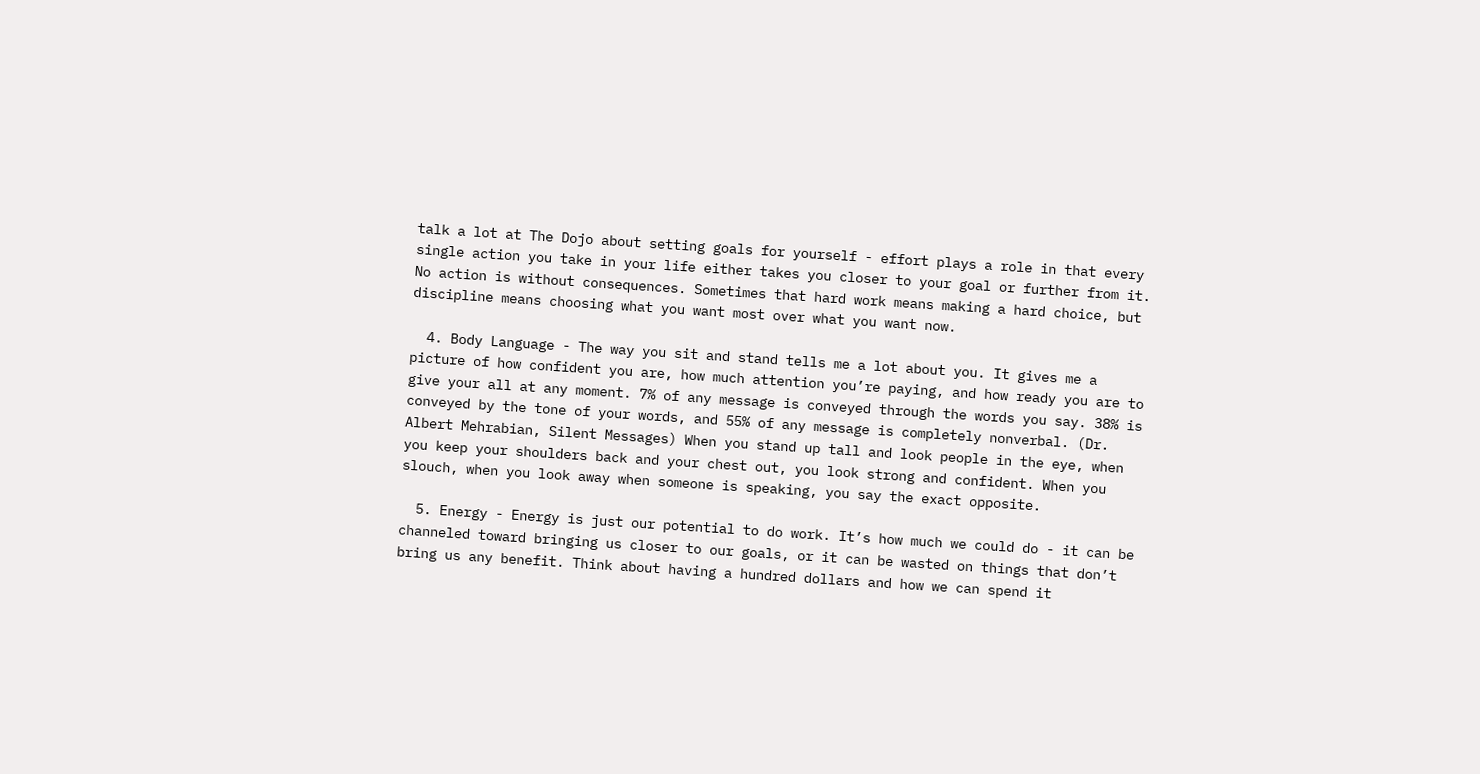talk a lot at The Dojo about setting goals for yourself - effort plays a role in that every single action you take in your life either takes you closer to your goal or further from it. No action is without consequences. Sometimes that hard work means making a hard choice, but discipline means choosing what you want most over what you want now.

  4. Body Language - The way you sit and stand tells me a lot about you. It gives me a picture of how confident you are, how much attention you’re paying, and how ready you are to give your all at any moment. 7% of any message is conveyed through the words you say. 38% is conveyed by the tone of your words, and 55% of any message is completely nonverbal. (Dr. Albert Mehrabian, Silent Messages) When you stand up tall and look people in the eye, when you keep your shoulders back and your chest out, you look strong and confident. When you slouch, when you look away when someone is speaking, you say the exact opposite.

  5. Energy - Energy is just our potential to do work. It’s how much we could do - it can be channeled toward bringing us closer to our goals, or it can be wasted on things that don’t bring us any benefit. Think about having a hundred dollars and how we can spend it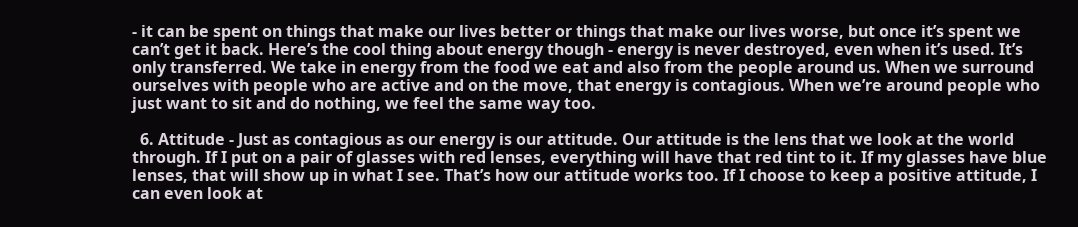- it can be spent on things that make our lives better or things that make our lives worse, but once it’s spent we can’t get it back. Here’s the cool thing about energy though - energy is never destroyed, even when it’s used. It’s only transferred. We take in energy from the food we eat and also from the people around us. When we surround ourselves with people who are active and on the move, that energy is contagious. When we’re around people who just want to sit and do nothing, we feel the same way too.

  6. Attitude - Just as contagious as our energy is our attitude. Our attitude is the lens that we look at the world through. If I put on a pair of glasses with red lenses, everything will have that red tint to it. If my glasses have blue lenses, that will show up in what I see. That’s how our attitude works too. If I choose to keep a positive attitude, I can even look at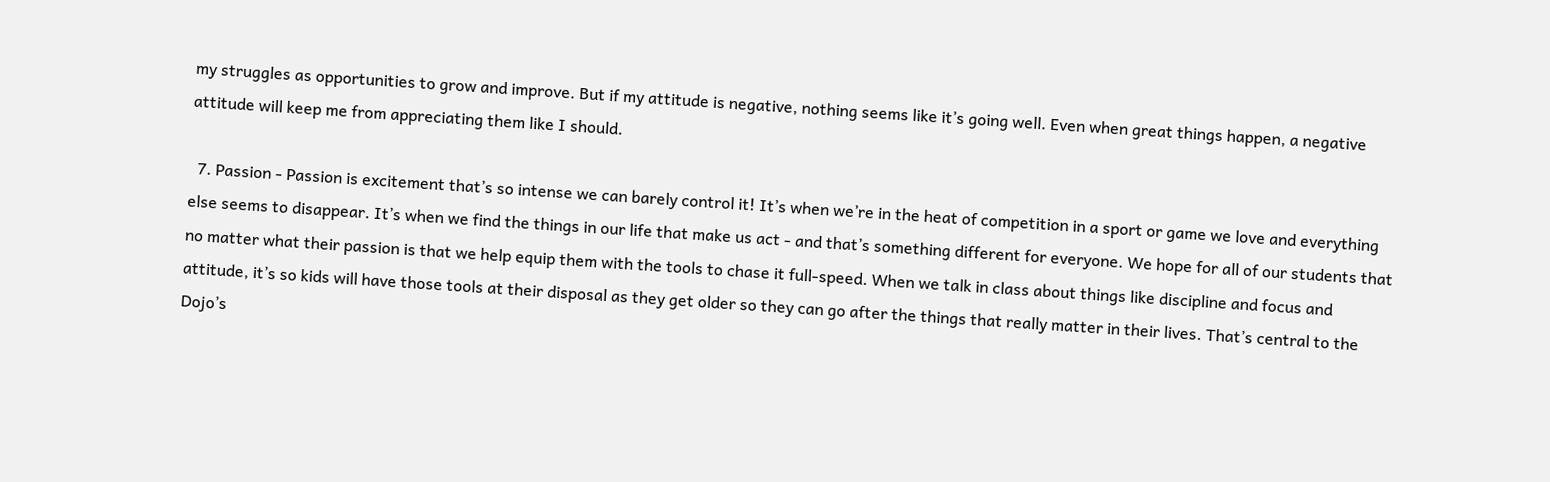my struggles as opportunities to grow and improve. But if my attitude is negative, nothing seems like it’s going well. Even when great things happen, a negative attitude will keep me from appreciating them like I should.

  7. Passion - Passion is excitement that’s so intense we can barely control it! It’s when we’re in the heat of competition in a sport or game we love and everything else seems to disappear. It’s when we find the things in our life that make us act - and that’s something different for everyone. We hope for all of our students that no matter what their passion is that we help equip them with the tools to chase it full-speed. When we talk in class about things like discipline and focus and attitude, it’s so kids will have those tools at their disposal as they get older so they can go after the things that really matter in their lives. That’s central to the Dojo’s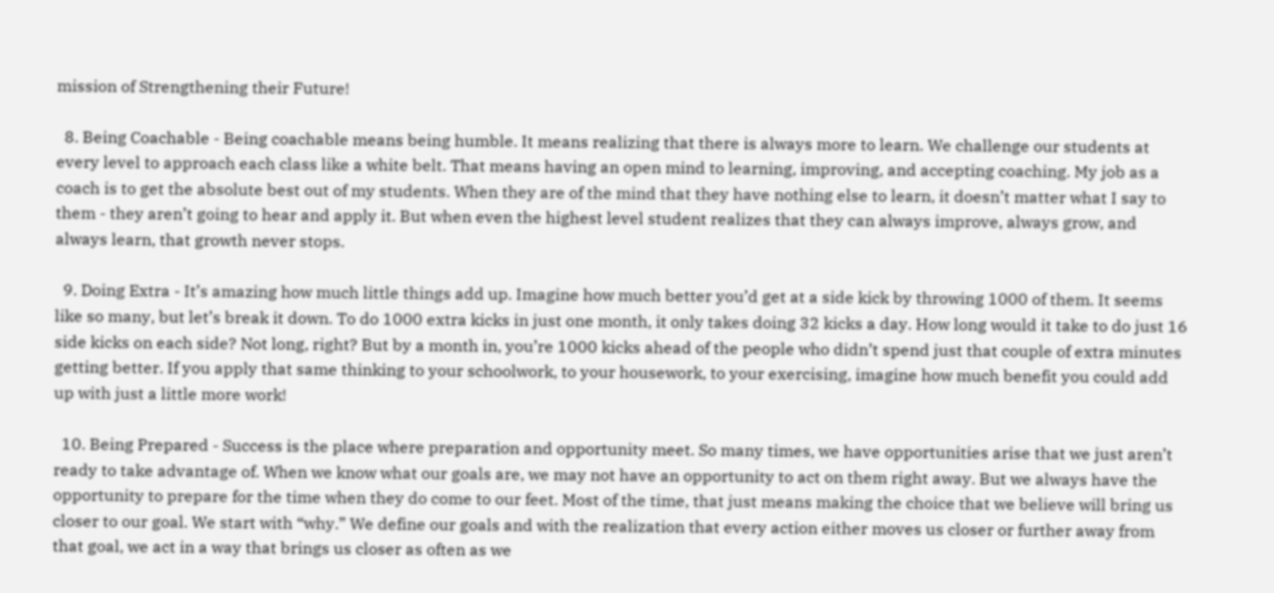mission of Strengthening their Future!

  8. Being Coachable - Being coachable means being humble. It means realizing that there is always more to learn. We challenge our students at every level to approach each class like a white belt. That means having an open mind to learning, improving, and accepting coaching. My job as a coach is to get the absolute best out of my students. When they are of the mind that they have nothing else to learn, it doesn’t matter what I say to them - they aren’t going to hear and apply it. But when even the highest level student realizes that they can always improve, always grow, and always learn, that growth never stops.

  9. Doing Extra - It’s amazing how much little things add up. Imagine how much better you’d get at a side kick by throwing 1000 of them. It seems like so many, but let’s break it down. To do 1000 extra kicks in just one month, it only takes doing 32 kicks a day. How long would it take to do just 16 side kicks on each side? Not long, right? But by a month in, you’re 1000 kicks ahead of the people who didn’t spend just that couple of extra minutes getting better. If you apply that same thinking to your schoolwork, to your housework, to your exercising, imagine how much benefit you could add up with just a little more work!

  10. Being Prepared - Success is the place where preparation and opportunity meet. So many times, we have opportunities arise that we just aren’t ready to take advantage of. When we know what our goals are, we may not have an opportunity to act on them right away. But we always have the opportunity to prepare for the time when they do come to our feet. Most of the time, that just means making the choice that we believe will bring us closer to our goal. We start with “why.” We define our goals and with the realization that every action either moves us closer or further away from that goal, we act in a way that brings us closer as often as we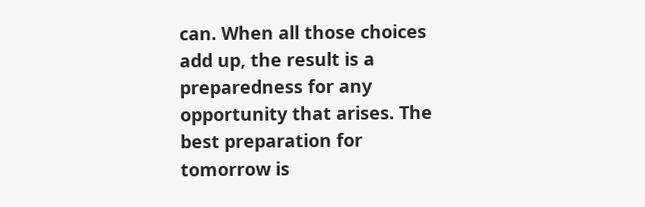can. When all those choices add up, the result is a preparedness for any opportunity that arises. The best preparation for tomorrow is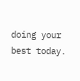doing your best today.